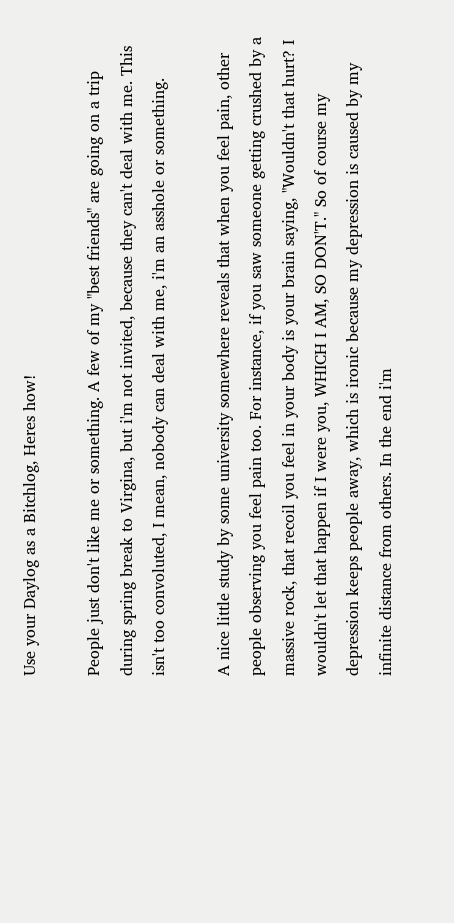Use your Daylog as a Bitchlog, Heres how!

People just don't like me or something. A few of my "best friends" are going on a trip during spring break to Virgina, but i'm not invited, because they can't deal with me. This isn't too convoluted, I mean, nobody can deal with me, i'm an asshole or something.

A nice little study by some university somewhere reveals that when you feel pain, other people observing you feel pain too. For instance, if you saw someone getting crushed by a massive rock, that recoil you feel in your body is your brain saying, "Wouldn't that hurt? I wouldn't let that happen if I were you, WHICH I AM, SO DON'T." So of course my depression keeps people away, which is ironic because my depression is caused by my infinite distance from others. In the end i'm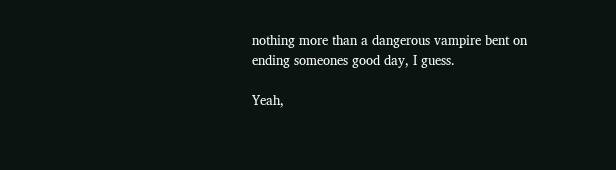nothing more than a dangerous vampire bent on ending someones good day, I guess.

Yeah,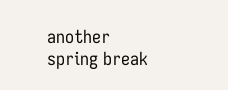another spring break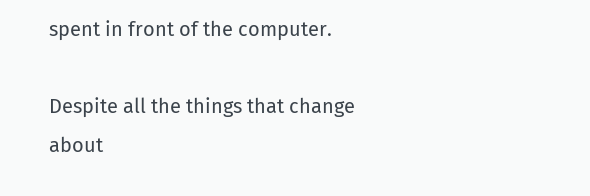spent in front of the computer.

Despite all the things that change about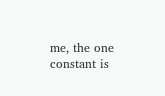me, the one constant is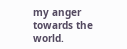my anger towards the world.